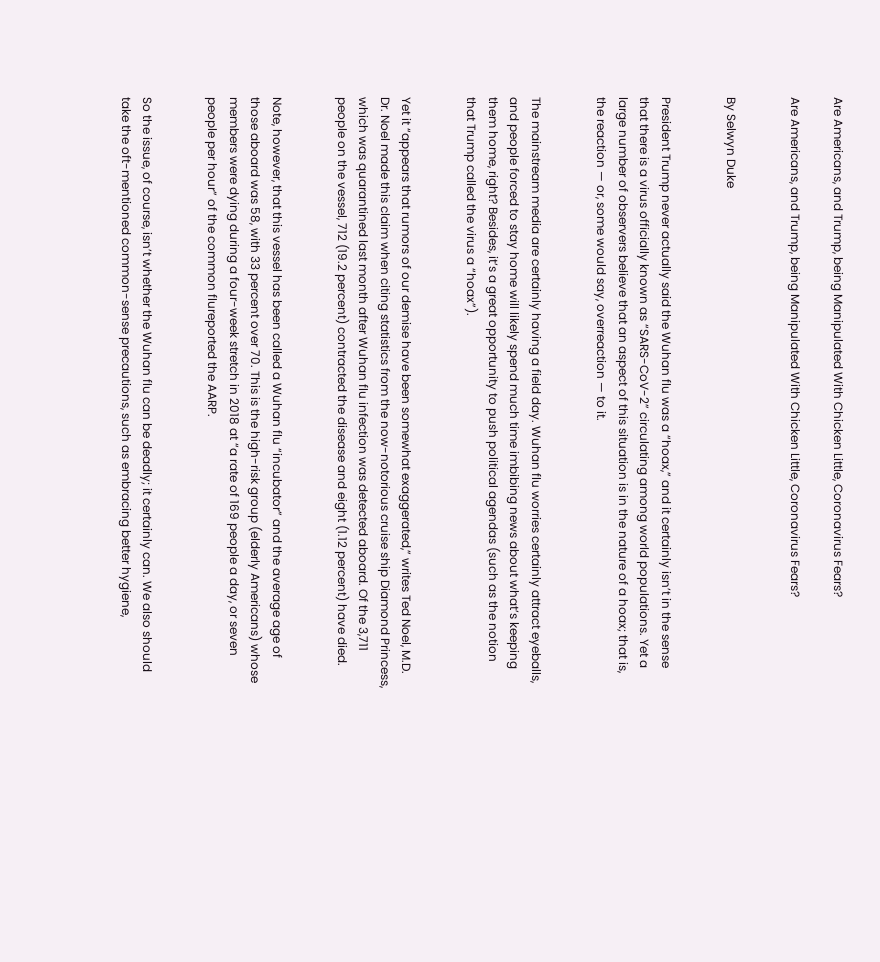Are Americans, and Trump, being Manipulated With Chicken Little, Coronavirus Fears?

Are Americans, and Trump, being Manipulated With Chicken Little, Coronavirus Fears?


By Selwyn Duke


President Trump never actually said the Wuhan flu was a “hoax,” and it certainly isn’t in the sense that there is a virus officially known as “SARS-CoV-2” circulating among world populations. Yet a large number of observers believe that an aspect of this situation is in the nature of a hoax; that is, the reaction — or, some would say, overreaction — to it.


The mainstream media are certainly having a field day. Wuhan flu worries certainly attract eyeballs, and people forced to stay home will likely spend much time imbibing news about what’s keeping them home, right? Besides, it’s a great opportunity to push political agendas (such as the notion that Trump called the virus a “hoax”).


Yet it “appears that rumors of our demise have been somewhat exaggerated,” writes Ted Noel, M.D. Dr. Noel made this claim when citing statistics from the now-notorious cruise ship Diamond Princess, which was quarantined last month after Wuhan flu infection was detected aboard. Of the 3,711 people on the vessel, 712 (19.2 percent) contracted the disease and eight (1.12 percent) have died.


Note, however, that this vessel has been called a Wuhan flu “incubator” and the average age of those aboard was 58, with 33 percent over 70. This is the high-risk group (elderly Americans) whose members were dying during a four-week stretch in 2018 at “a rate of 169 people a day, or seven people per hour” of the common flureported the AARP.


So the issue, of course, isn’t whether the Wuhan flu can be deadly; it certainly can. We also should take the oft-mentioned common-sense precautions, such as embracing better hygiene,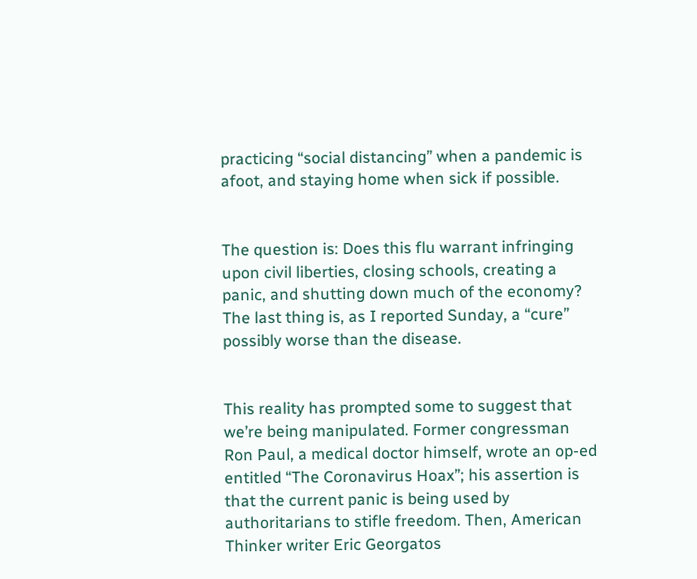practicing “social distancing” when a pandemic is afoot, and staying home when sick if possible.


The question is: Does this flu warrant infringing upon civil liberties, closing schools, creating a panic, and shutting down much of the economy? The last thing is, as I reported Sunday, a “cure” possibly worse than the disease.


This reality has prompted some to suggest that we’re being manipulated. Former congressman Ron Paul, a medical doctor himself, wrote an op-ed entitled “The Coronavirus Hoax”; his assertion is that the current panic is being used by authoritarians to stifle freedom. Then, American Thinker writer Eric Georgatos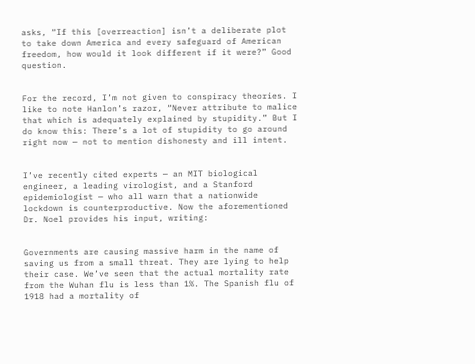asks, “If this [overreaction] isn’t a deliberate plot to take down America and every safeguard of American freedom, how would it look different if it were?” Good question.


For the record, I’m not given to conspiracy theories. I like to note Hanlon’s razor, “Never attribute to malice that which is adequately explained by stupidity.” But I do know this: There’s a lot of stupidity to go around right now — not to mention dishonesty and ill intent.


I’ve recently cited experts — an MIT biological engineer, a leading virologist, and a Stanford epidemiologist — who all warn that a nationwide lockdown is counterproductive. Now the aforementioned Dr. Noel provides his input, writing:


Governments are causing massive harm in the name of saving us from a small threat. They are lying to help their case. We’ve seen that the actual mortality rate from the Wuhan flu is less than 1%. The Spanish flu of 1918 had a mortality of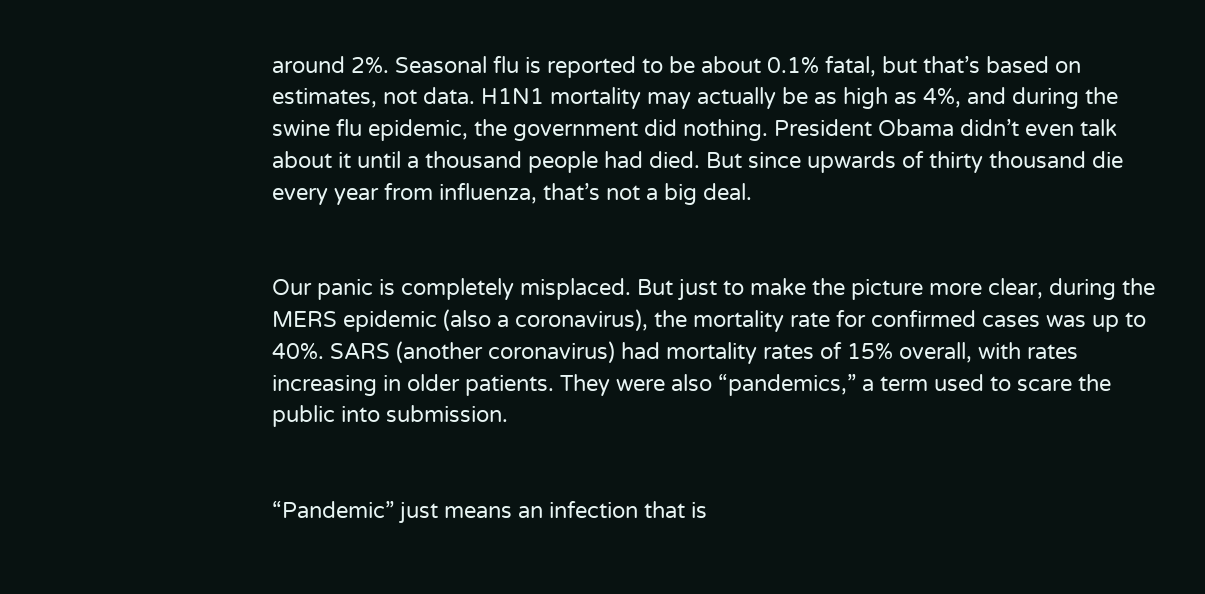around 2%. Seasonal flu is reported to be about 0.1% fatal, but that’s based on estimates, not data. H1N1 mortality may actually be as high as 4%, and during the swine flu epidemic, the government did nothing. President Obama didn’t even talk about it until a thousand people had died. But since upwards of thirty thousand die every year from influenza, that’s not a big deal.


Our panic is completely misplaced. But just to make the picture more clear, during the MERS epidemic (also a coronavirus), the mortality rate for confirmed cases was up to 40%. SARS (another coronavirus) had mortality rates of 15% overall, with rates increasing in older patients. They were also “pandemics,” a term used to scare the public into submission.


“Pandemic” just means an infection that is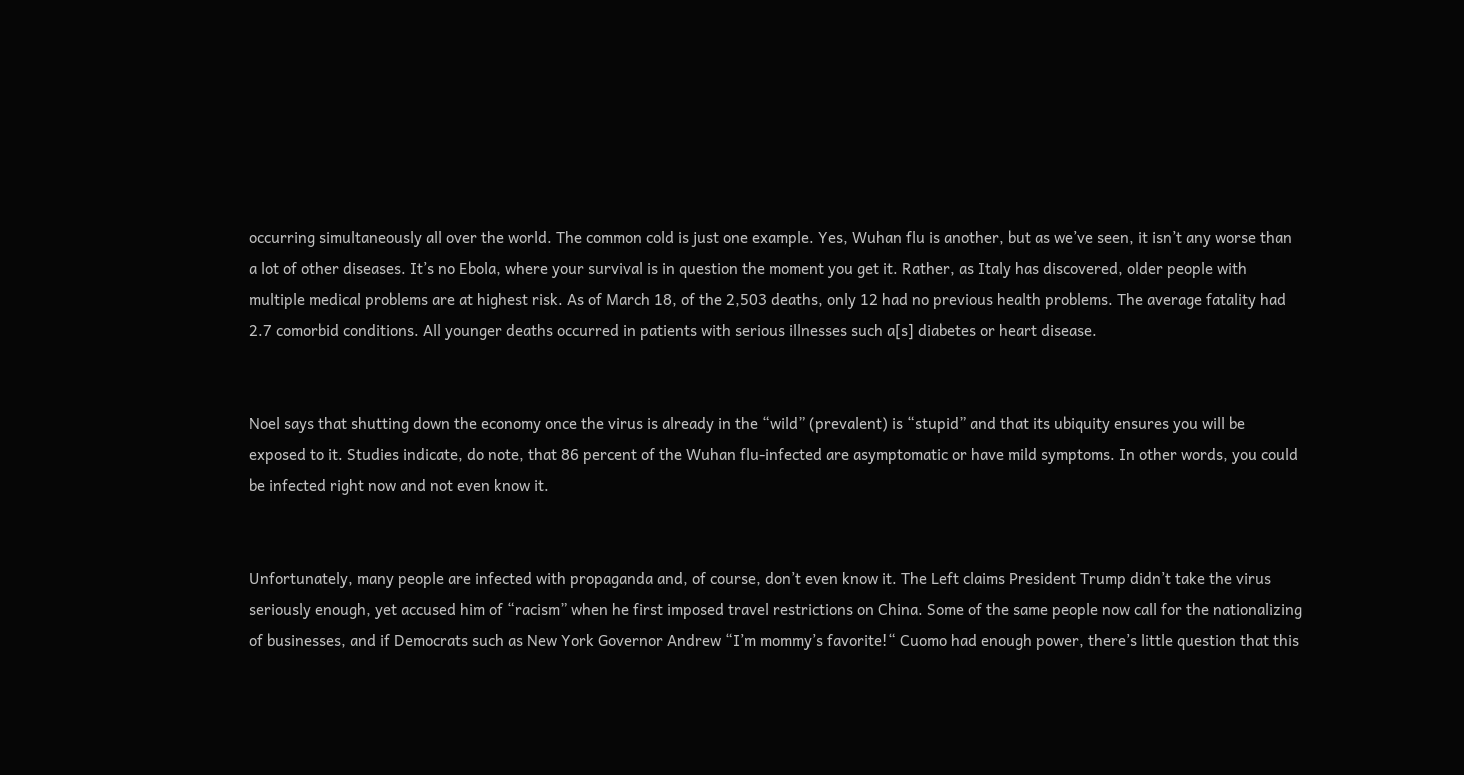occurring simultaneously all over the world. The common cold is just one example. Yes, Wuhan flu is another, but as we’ve seen, it isn’t any worse than a lot of other diseases. It’s no Ebola, where your survival is in question the moment you get it. Rather, as Italy has discovered, older people with multiple medical problems are at highest risk. As of March 18, of the 2,503 deaths, only 12 had no previous health problems. The average fatality had 2.7 comorbid conditions. All younger deaths occurred in patients with serious illnesses such a[s] diabetes or heart disease.


Noel says that shutting down the economy once the virus is already in the “wild” (prevalent) is “stupid” and that its ubiquity ensures you will be exposed to it. Studies indicate, do note, that 86 percent of the Wuhan flu-infected are asymptomatic or have mild symptoms. In other words, you could be infected right now and not even know it.


Unfortunately, many people are infected with propaganda and, of course, don’t even know it. The Left claims President Trump didn’t take the virus seriously enough, yet accused him of “racism” when he first imposed travel restrictions on China. Some of the same people now call for the nationalizing of businesses, and if Democrats such as New York Governor Andrew “I’m mommy’s favorite!“ Cuomo had enough power, there’s little question that this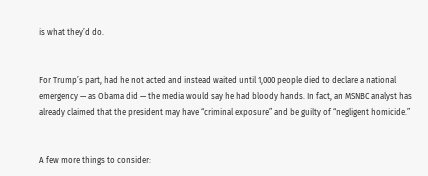is what they’d do.


For Trump’s part, had he not acted and instead waited until 1,000 people died to declare a national emergency — as Obama did — the media would say he had bloody hands. In fact, an MSNBC analyst has already claimed that the president may have “criminal exposure” and be guilty of “negligent homicide.”


A few more things to consider: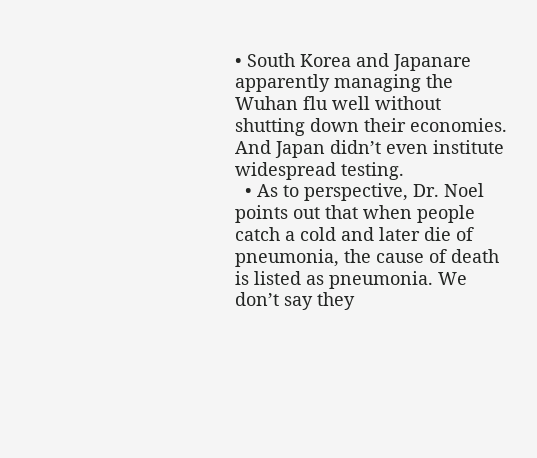• South Korea and Japanare apparently managing the Wuhan flu well without shutting down their economies. And Japan didn’t even institute widespread testing.
  • As to perspective, Dr. Noel points out that when people catch a cold and later die of pneumonia, the cause of death is listed as pneumonia. We don’t say they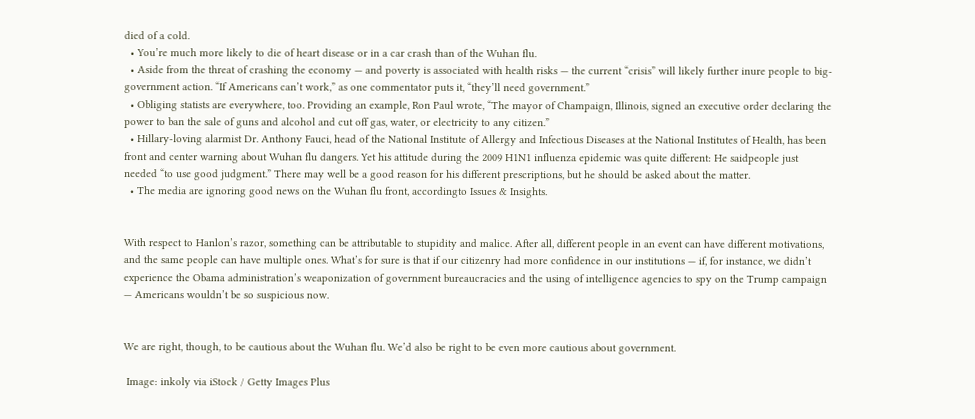died of a cold.
  • You’re much more likely to die of heart disease or in a car crash than of the Wuhan flu.
  • Aside from the threat of crashing the economy — and poverty is associated with health risks — the current “crisis” will likely further inure people to big-government action. “If Americans can’t work,” as one commentator puts it, “they’ll need government.”
  • Obliging statists are everywhere, too. Providing an example, Ron Paul wrote, “The mayor of Champaign, Illinois, signed an executive order declaring the power to ban the sale of guns and alcohol and cut off gas, water, or electricity to any citizen.”
  • Hillary-loving alarmist Dr. Anthony Fauci, head of the National Institute of Allergy and Infectious Diseases at the National Institutes of Health, has been front and center warning about Wuhan flu dangers. Yet his attitude during the 2009 H1N1 influenza epidemic was quite different: He saidpeople just needed “to use good judgment.” There may well be a good reason for his different prescriptions, but he should be asked about the matter.
  • The media are ignoring good news on the Wuhan flu front, accordingto Issues & Insights.


With respect to Hanlon’s razor, something can be attributable to stupidity and malice. After all, different people in an event can have different motivations, and the same people can have multiple ones. What’s for sure is that if our citizenry had more confidence in our institutions — if, for instance, we didn’t experience the Obama administration’s weaponization of government bureaucracies and the using of intelligence agencies to spy on the Trump campaign — Americans wouldn’t be so suspicious now.


We are right, though, to be cautious about the Wuhan flu. We’d also be right to be even more cautious about government.

 Image: inkoly via iStock / Getty Images Plus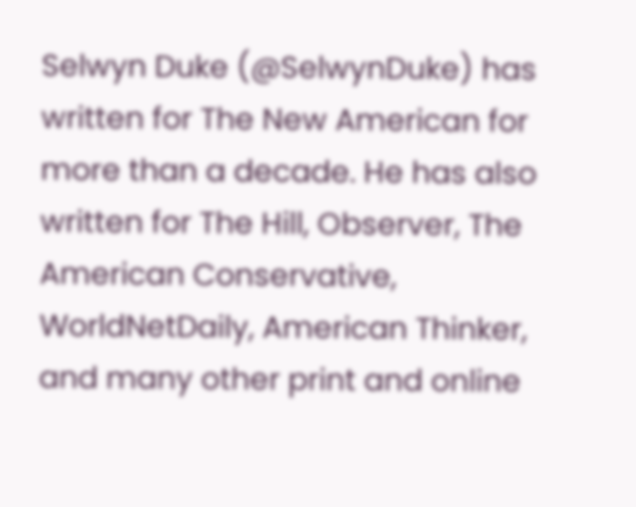Selwyn Duke (@SelwynDuke) has written for The New American for more than a decade. He has also written for The Hill, Observer, The American Conservative, WorldNetDaily, American Thinker, and many other print and online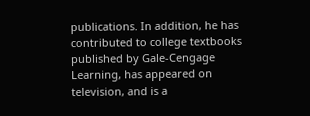publications. In addition, he has contributed to college textbooks published by Gale-Cengage Learning, has appeared on television, and is a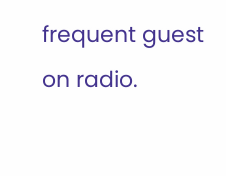frequent guest on radio.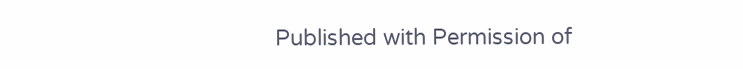Published with Permission of